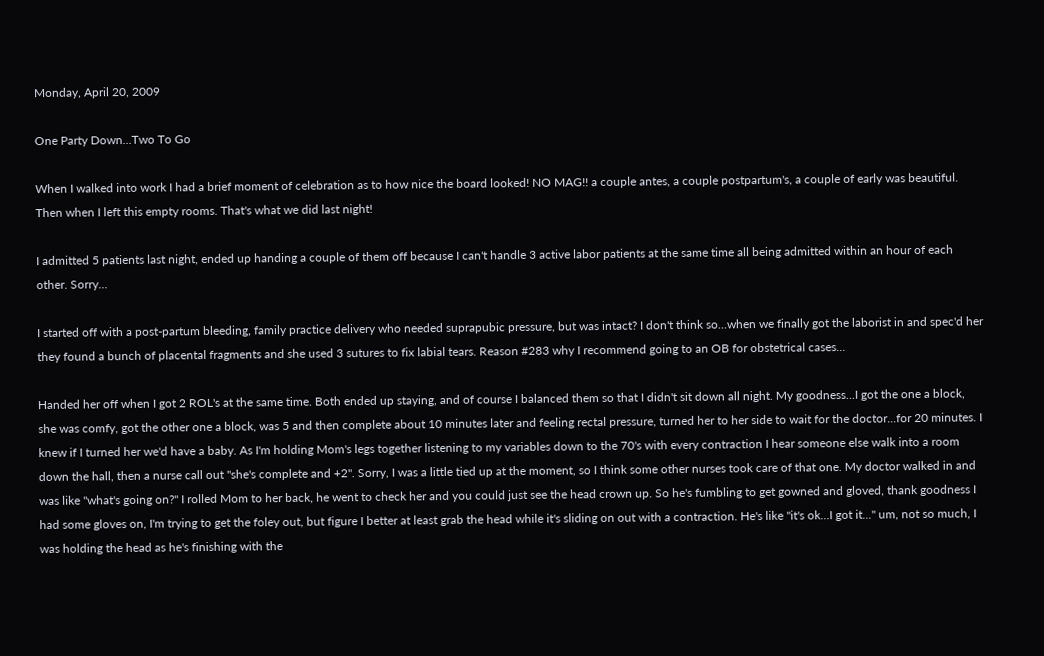Monday, April 20, 2009

One Party Down...Two To Go

When I walked into work I had a brief moment of celebration as to how nice the board looked! NO MAG!! a couple antes, a couple postpartum's, a couple of early was beautiful. Then when I left this empty rooms. That's what we did last night!

I admitted 5 patients last night, ended up handing a couple of them off because I can't handle 3 active labor patients at the same time all being admitted within an hour of each other. Sorry...

I started off with a post-partum bleeding, family practice delivery who needed suprapubic pressure, but was intact? I don't think so...when we finally got the laborist in and spec'd her they found a bunch of placental fragments and she used 3 sutures to fix labial tears. Reason #283 why I recommend going to an OB for obstetrical cases...

Handed her off when I got 2 ROL's at the same time. Both ended up staying, and of course I balanced them so that I didn't sit down all night. My goodness...I got the one a block, she was comfy, got the other one a block, was 5 and then complete about 10 minutes later and feeling rectal pressure, turned her to her side to wait for the doctor...for 20 minutes. I knew if I turned her we'd have a baby. As I'm holding Mom's legs together listening to my variables down to the 70's with every contraction I hear someone else walk into a room down the hall, then a nurse call out "she's complete and +2". Sorry, I was a little tied up at the moment, so I think some other nurses took care of that one. My doctor walked in and was like "what's going on?" I rolled Mom to her back, he went to check her and you could just see the head crown up. So he's fumbling to get gowned and gloved, thank goodness I had some gloves on, I'm trying to get the foley out, but figure I better at least grab the head while it's sliding on out with a contraction. He's like "it's ok...I got it..." um, not so much, I was holding the head as he's finishing with the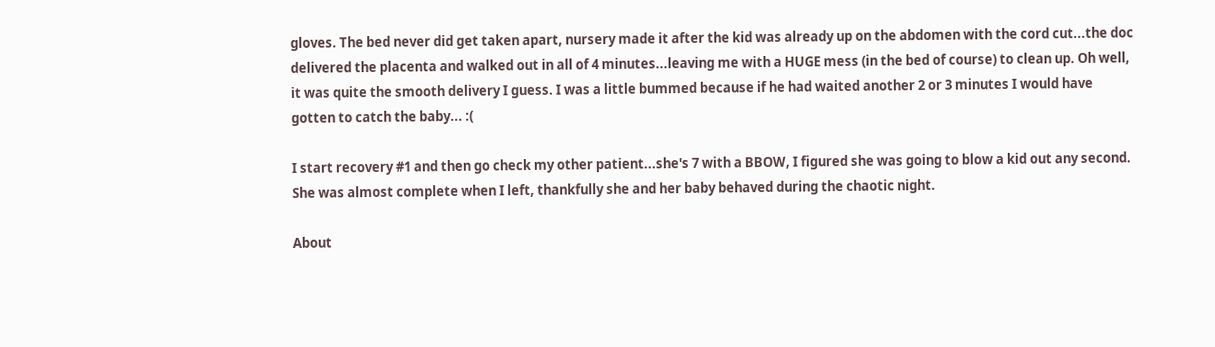gloves. The bed never did get taken apart, nursery made it after the kid was already up on the abdomen with the cord cut...the doc delivered the placenta and walked out in all of 4 minutes...leaving me with a HUGE mess (in the bed of course) to clean up. Oh well, it was quite the smooth delivery I guess. I was a little bummed because if he had waited another 2 or 3 minutes I would have gotten to catch the baby... :(

I start recovery #1 and then go check my other patient...she's 7 with a BBOW, I figured she was going to blow a kid out any second. She was almost complete when I left, thankfully she and her baby behaved during the chaotic night.

About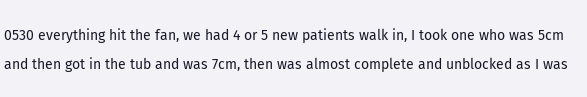0530 everything hit the fan, we had 4 or 5 new patients walk in, I took one who was 5cm and then got in the tub and was 7cm, then was almost complete and unblocked as I was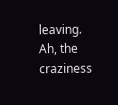leaving. Ah, the craziness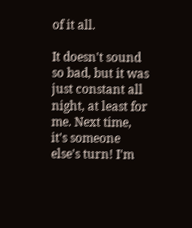of it all.

It doesn't sound so bad, but it was just constant all night, at least for me. Next time, it's someone else's turn! I'm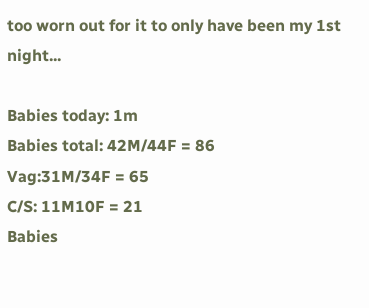too worn out for it to only have been my 1st night...

Babies today: 1m
Babies total: 42M/44F = 86
Vag:31M/34F = 65
C/S: 11M10F = 21
Babies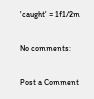'caught' = 1f1/2m

No comments:

Post a Comment